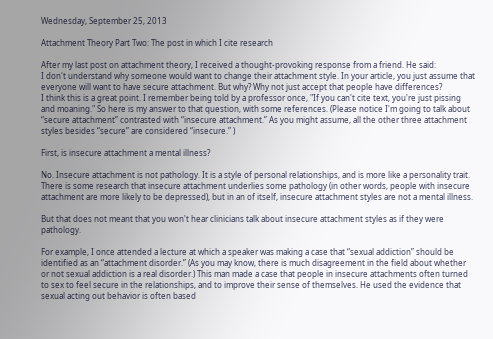Wednesday, September 25, 2013

Attachment Theory Part Two: The post in which I cite research

After my last post on attachment theory, I received a thought-provoking response from a friend. He said:
I don't understand why someone would want to change their attachment style. In your article, you just assume that everyone will want to have secure attachment. But why? Why not just accept that people have differences?
I think this is a great point. I remember being told by a professor once, "If you can't cite text, you're just pissing and moaning." So here is my answer to that question, with some references. (Please notice I'm going to talk about “secure attachment” contrasted with “insecure attachment.” As you might assume, all the other three attachment styles besides “secure” are considered “insecure.” )

First, is insecure attachment a mental illness?

No. Insecure attachment is not pathology. It is a style of personal relationships, and is more like a personality trait. There is some research that insecure attachment underlies some pathology (in other words, people with insecure attachment are more likely to be depressed), but in an of itself, insecure attachment styles are not a mental illness.

But that does not meant that you won't hear clinicians talk about insecure attachment styles as if they were pathology.

For example, I once attended a lecture at which a speaker was making a case that “sexual addiction” should be identified as an “attachment disorder.” (As you may know, there is much disagreement in the field about whether or not sexual addiction is a real disorder.) This man made a case that people in insecure attachments often turned to sex to feel secure in the relationships, and to improve their sense of themselves. He used the evidence that sexual acting out behavior is often based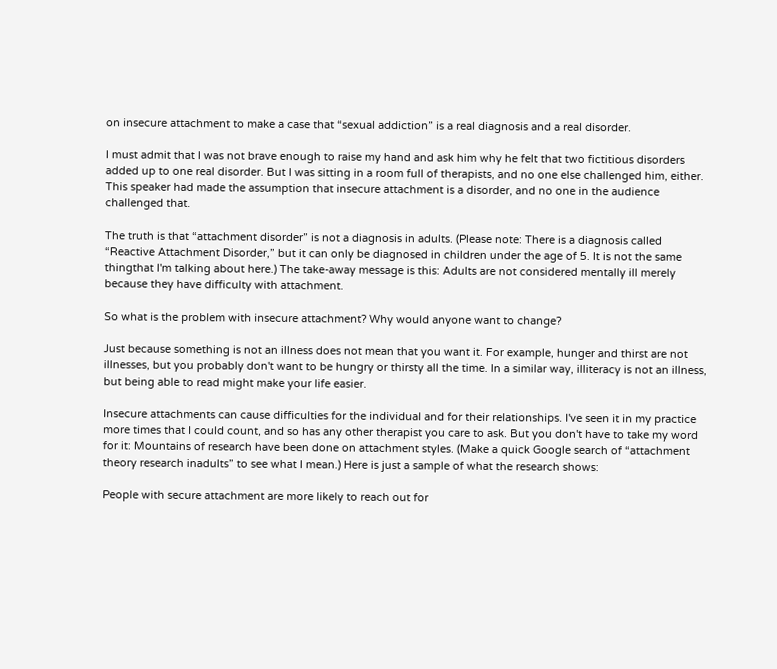on insecure attachment to make a case that “sexual addiction” is a real diagnosis and a real disorder.

I must admit that I was not brave enough to raise my hand and ask him why he felt that two fictitious disorders added up to one real disorder. But I was sitting in a room full of therapists, and no one else challenged him, either. This speaker had made the assumption that insecure attachment is a disorder, and no one in the audience challenged that.

The truth is that “attachment disorder” is not a diagnosis in adults. (Please note: There is a diagnosis called “Reactive Attachment Disorder,” but it can only be diagnosed in children under the age of 5. It is not the same thingthat I'm talking about here.) The take-away message is this: Adults are not considered mentally ill merely because they have difficulty with attachment.

So what is the problem with insecure attachment? Why would anyone want to change?

Just because something is not an illness does not mean that you want it. For example, hunger and thirst are not illnesses, but you probably don't want to be hungry or thirsty all the time. In a similar way, illiteracy is not an illness, but being able to read might make your life easier.

Insecure attachments can cause difficulties for the individual and for their relationships. I've seen it in my practice more times that I could count, and so has any other therapist you care to ask. But you don't have to take my word for it: Mountains of research have been done on attachment styles. (Make a quick Google search of “attachment theory research inadults” to see what I mean.) Here is just a sample of what the research shows:

People with secure attachment are more likely to reach out for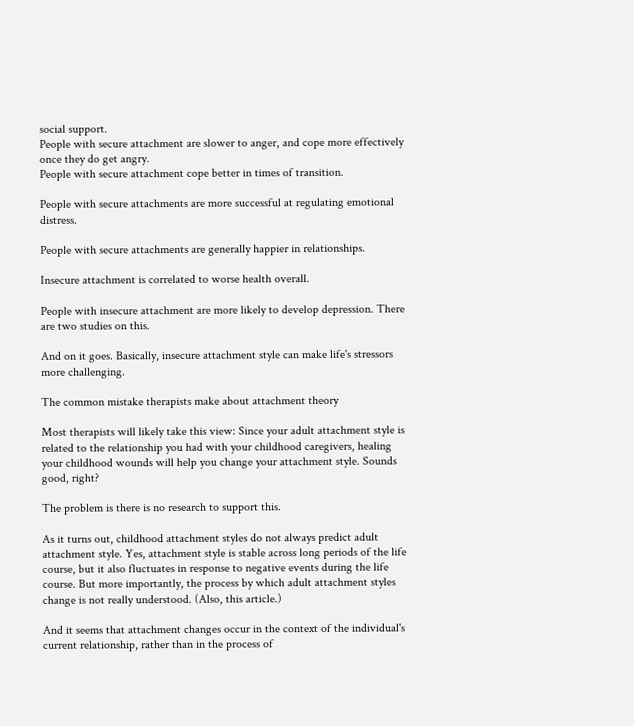social support.
People with secure attachment are slower to anger, and cope more effectively once they do get angry.
People with secure attachment cope better in times of transition.

People with secure attachments are more successful at regulating emotional distress.

People with secure attachments are generally happier in relationships.

Insecure attachment is correlated to worse health overall.

People with insecure attachment are more likely to develop depression. There are two studies on this.

And on it goes. Basically, insecure attachment style can make life's stressors more challenging.

The common mistake therapists make about attachment theory

Most therapists will likely take this view: Since your adult attachment style is related to the relationship you had with your childhood caregivers, healing your childhood wounds will help you change your attachment style. Sounds good, right?

The problem is there is no research to support this.

As it turns out, childhood attachment styles do not always predict adult attachment style. Yes, attachment style is stable across long periods of the life course, but it also fluctuates in response to negative events during the life course. But more importantly, the process by which adult attachment styles change is not really understood. (Also, this article.)

And it seems that attachment changes occur in the context of the individual's current relationship, rather than in the process of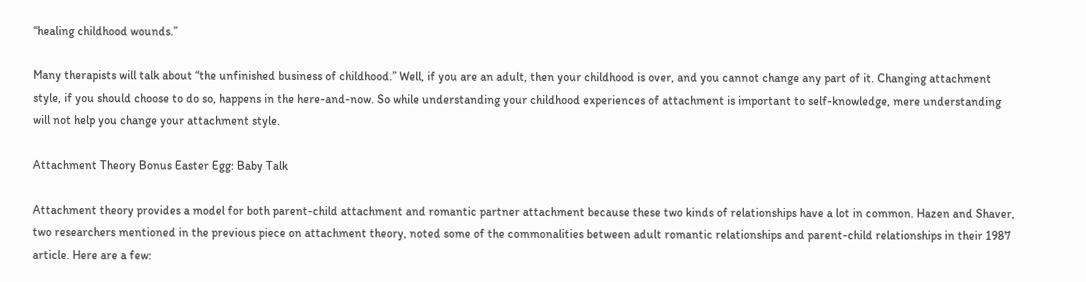“healing childhood wounds.”

Many therapists will talk about “the unfinished business of childhood.” Well, if you are an adult, then your childhood is over, and you cannot change any part of it. Changing attachment style, if you should choose to do so, happens in the here-and-now. So while understanding your childhood experiences of attachment is important to self-knowledge, mere understanding will not help you change your attachment style.

Attachment Theory Bonus Easter Egg: Baby Talk

Attachment theory provides a model for both parent-child attachment and romantic partner attachment because these two kinds of relationships have a lot in common. Hazen and Shaver, two researchers mentioned in the previous piece on attachment theory, noted some of the commonalities between adult romantic relationships and parent-child relationships in their 1987 article. Here are a few: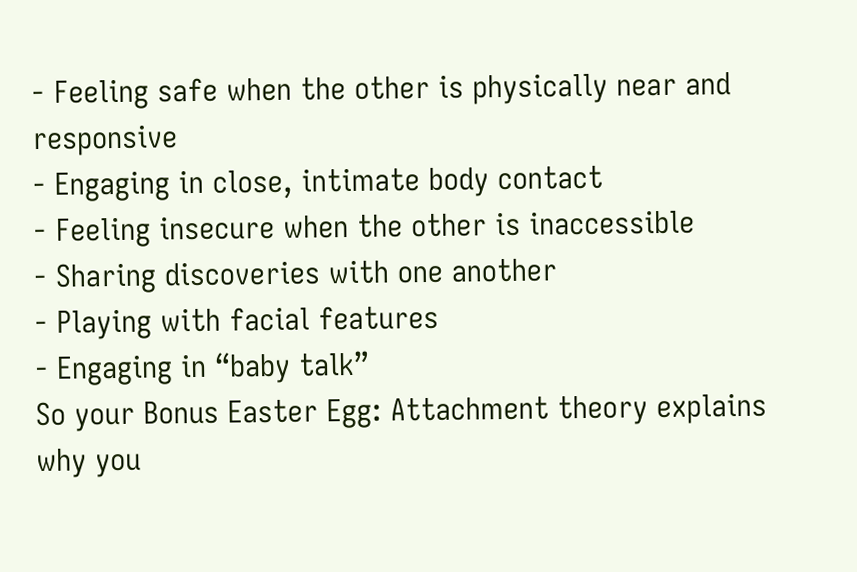- Feeling safe when the other is physically near and responsive
- Engaging in close, intimate body contact
- Feeling insecure when the other is inaccessible
- Sharing discoveries with one another
- Playing with facial features
- Engaging in “baby talk”
So your Bonus Easter Egg: Attachment theory explains why you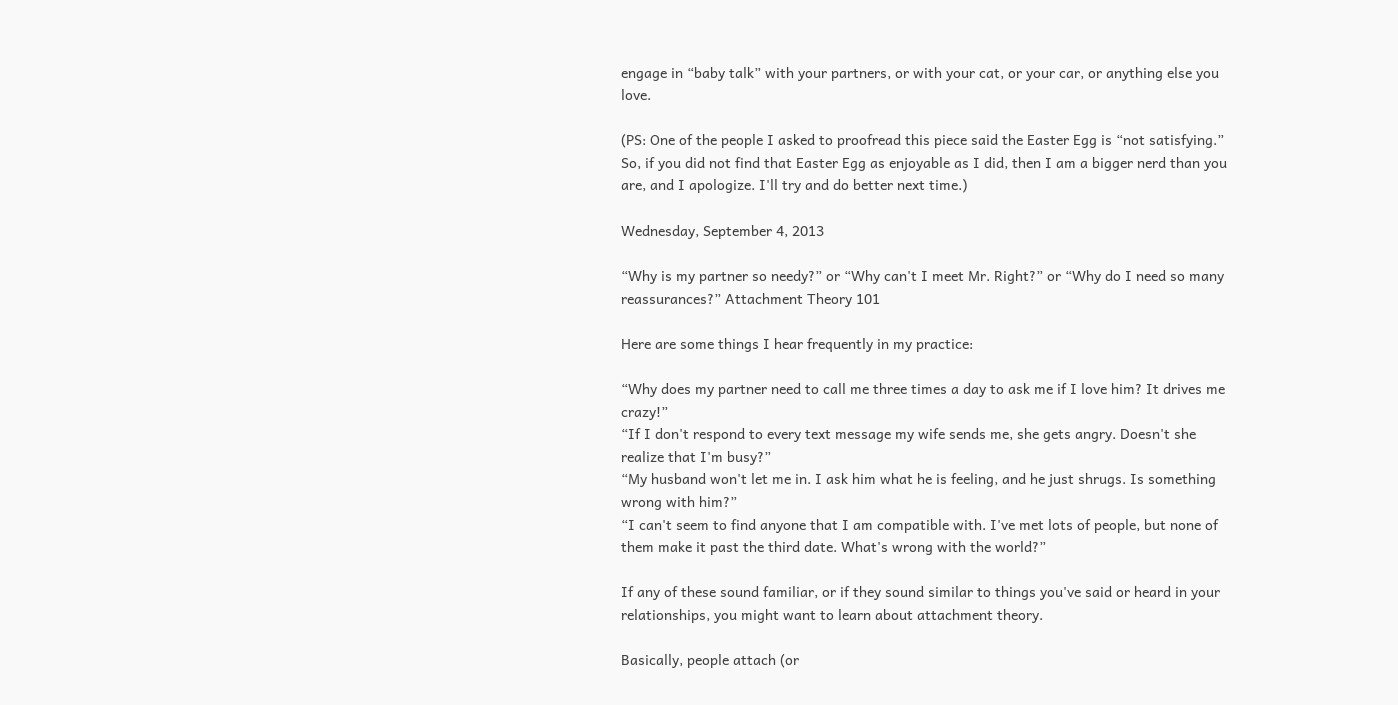engage in “baby talk” with your partners, or with your cat, or your car, or anything else you love.

(PS: One of the people I asked to proofread this piece said the Easter Egg is “not satisfying.” So, if you did not find that Easter Egg as enjoyable as I did, then I am a bigger nerd than you are, and I apologize. I'll try and do better next time.)

Wednesday, September 4, 2013

“Why is my partner so needy?” or “Why can't I meet Mr. Right?” or “Why do I need so many reassurances?” Attachment Theory 101

Here are some things I hear frequently in my practice:

“Why does my partner need to call me three times a day to ask me if I love him? It drives me crazy!”
“If I don't respond to every text message my wife sends me, she gets angry. Doesn't she realize that I'm busy?”
“My husband won't let me in. I ask him what he is feeling, and he just shrugs. Is something wrong with him?”
“I can't seem to find anyone that I am compatible with. I've met lots of people, but none of them make it past the third date. What's wrong with the world?”

If any of these sound familiar, or if they sound similar to things you've said or heard in your relationships, you might want to learn about attachment theory.

Basically, people attach (or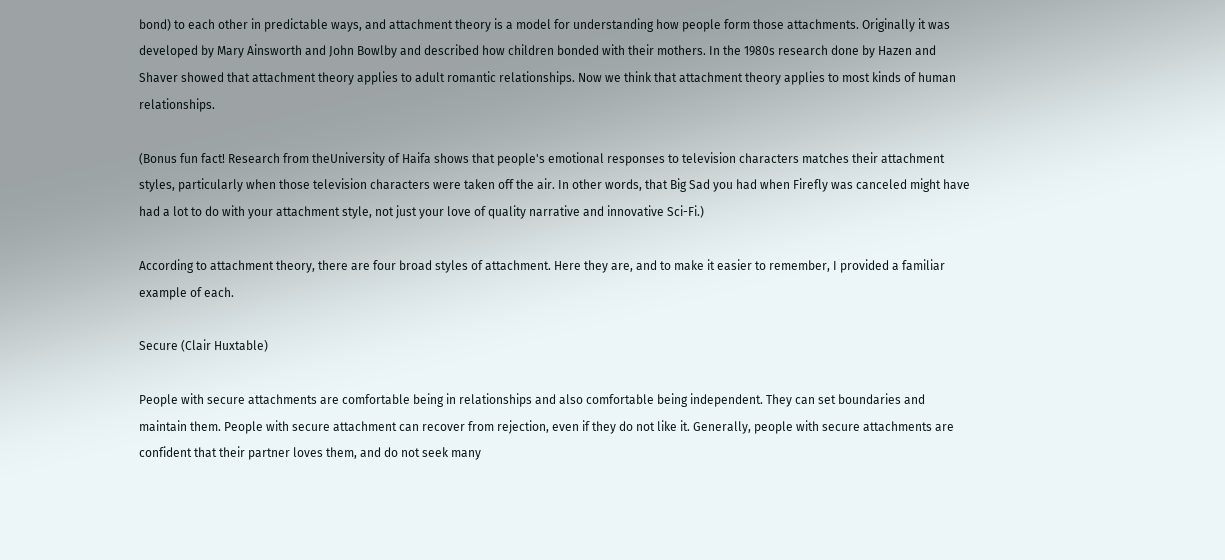bond) to each other in predictable ways, and attachment theory is a model for understanding how people form those attachments. Originally it was developed by Mary Ainsworth and John Bowlby and described how children bonded with their mothers. In the 1980s research done by Hazen and Shaver showed that attachment theory applies to adult romantic relationships. Now we think that attachment theory applies to most kinds of human relationships.

(Bonus fun fact! Research from theUniversity of Haifa shows that people's emotional responses to television characters matches their attachment styles, particularly when those television characters were taken off the air. In other words, that Big Sad you had when Firefly was canceled might have had a lot to do with your attachment style, not just your love of quality narrative and innovative Sci-Fi.)

According to attachment theory, there are four broad styles of attachment. Here they are, and to make it easier to remember, I provided a familiar example of each.

Secure (Clair Huxtable)

People with secure attachments are comfortable being in relationships and also comfortable being independent. They can set boundaries and maintain them. People with secure attachment can recover from rejection, even if they do not like it. Generally, people with secure attachments are confident that their partner loves them, and do not seek many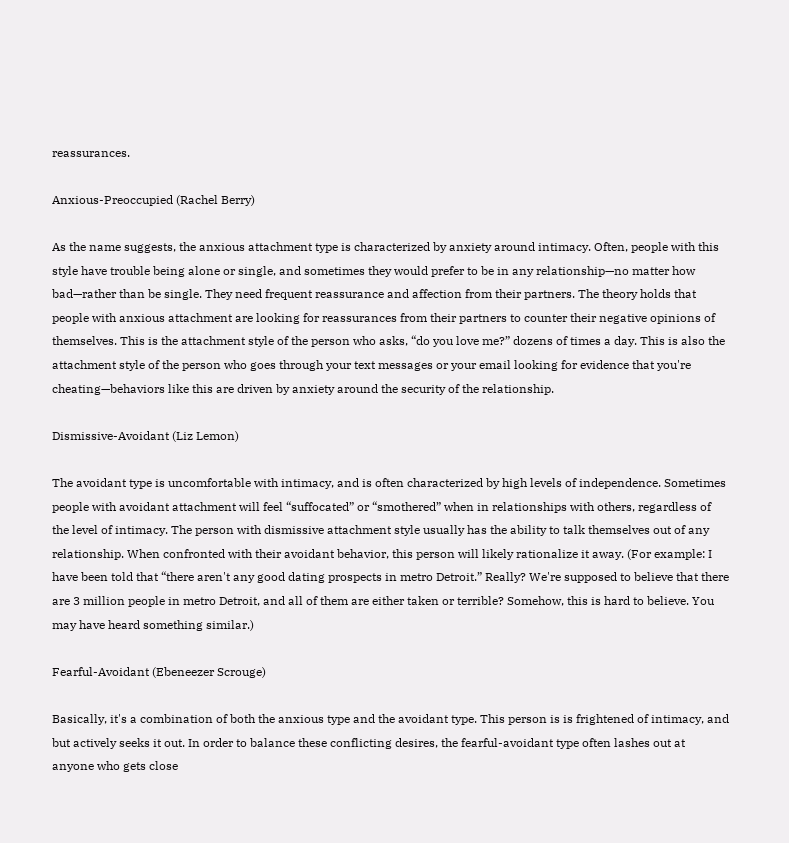reassurances.

Anxious-Preoccupied (Rachel Berry)

As the name suggests, the anxious attachment type is characterized by anxiety around intimacy. Often, people with this style have trouble being alone or single, and sometimes they would prefer to be in any relationship—no matter how bad—rather than be single. They need frequent reassurance and affection from their partners. The theory holds that people with anxious attachment are looking for reassurances from their partners to counter their negative opinions of themselves. This is the attachment style of the person who asks, “do you love me?” dozens of times a day. This is also the attachment style of the person who goes through your text messages or your email looking for evidence that you're cheating—behaviors like this are driven by anxiety around the security of the relationship.

Dismissive-Avoidant (Liz Lemon)

The avoidant type is uncomfortable with intimacy, and is often characterized by high levels of independence. Sometimes people with avoidant attachment will feel “suffocated” or “smothered” when in relationships with others, regardless of the level of intimacy. The person with dismissive attachment style usually has the ability to talk themselves out of any relationship. When confronted with their avoidant behavior, this person will likely rationalize it away. (For example: I have been told that “there aren't any good dating prospects in metro Detroit.” Really? We're supposed to believe that there are 3 million people in metro Detroit, and all of them are either taken or terrible? Somehow, this is hard to believe. You may have heard something similar.)

Fearful-Avoidant (Ebeneezer Scrouge)

Basically, it's a combination of both the anxious type and the avoidant type. This person is is frightened of intimacy, and but actively seeks it out. In order to balance these conflicting desires, the fearful-avoidant type often lashes out at anyone who gets close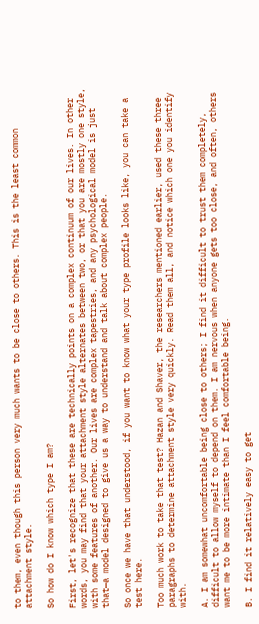to them, even though this person very much wants to be close to others. This is the least common attachment style.

So how do I know which type I am?

First, let's recognize that these are technically points on a complex continuum of our lives. In other words, you may find that your attachment style alternates between two, or that you are mostly one style, with some features of another. Our lives are complex tapestries, and any psychological model is just that—a model designed to give us a way to understand and talk about complex people.

So once we have that understood, if you want to know what your type profile looks like, you can take a test here.

Too much work to take that test? Hazan and Shaver, the researchers mentioned earlier, used these three paragraphs to determine attachment style very quickly. Read them all, and notice which one you identify with.

A. I am somewhat uncomfortable being close to others; I find it difficult to trust them completely, difficult to allow myself to depend on them. I am nervous when anyone gets too close, and often, others want me to be more intimate than I feel comfortable being.

B. I find it relatively easy to get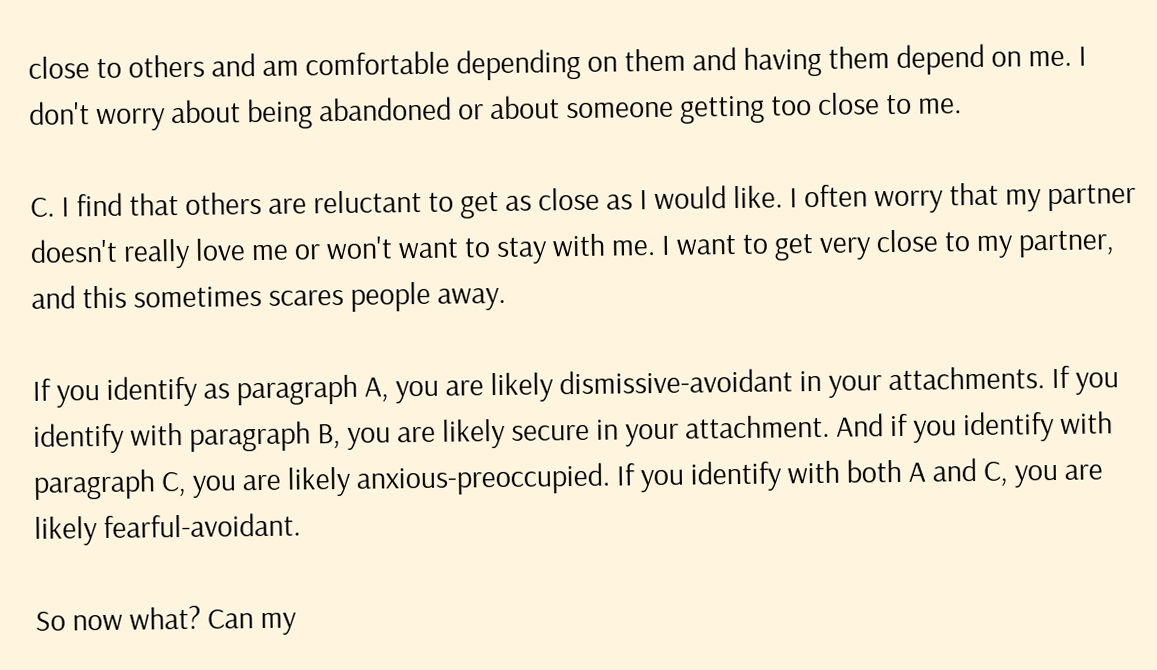close to others and am comfortable depending on them and having them depend on me. I don't worry about being abandoned or about someone getting too close to me.

C. I find that others are reluctant to get as close as I would like. I often worry that my partner doesn't really love me or won't want to stay with me. I want to get very close to my partner, and this sometimes scares people away.

If you identify as paragraph A, you are likely dismissive-avoidant in your attachments. If you identify with paragraph B, you are likely secure in your attachment. And if you identify with paragraph C, you are likely anxious-preoccupied. If you identify with both A and C, you are likely fearful-avoidant.

So now what? Can my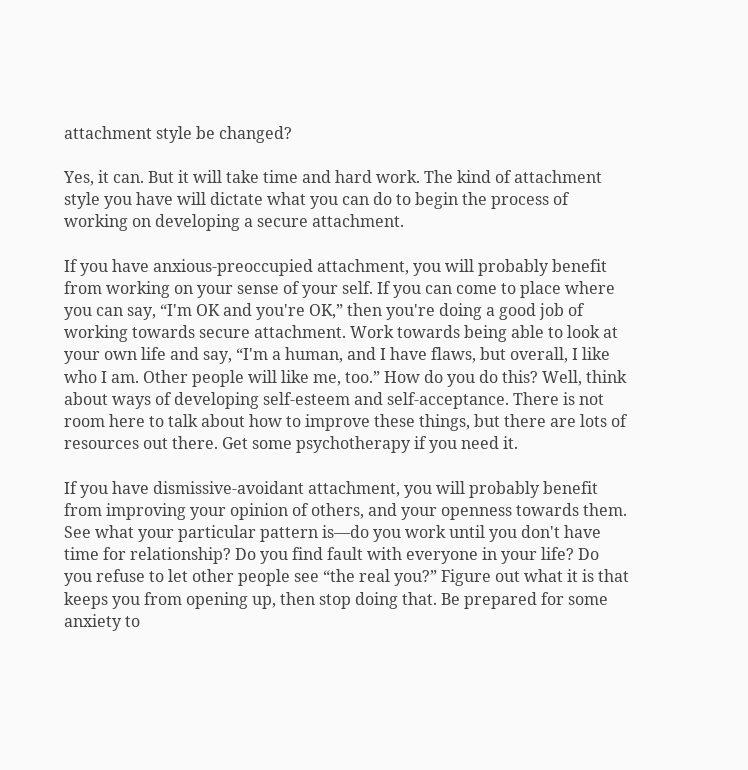attachment style be changed?

Yes, it can. But it will take time and hard work. The kind of attachment style you have will dictate what you can do to begin the process of working on developing a secure attachment.

If you have anxious-preoccupied attachment, you will probably benefit from working on your sense of your self. If you can come to place where you can say, “I'm OK and you're OK,” then you're doing a good job of working towards secure attachment. Work towards being able to look at your own life and say, “I'm a human, and I have flaws, but overall, I like who I am. Other people will like me, too.” How do you do this? Well, think about ways of developing self-esteem and self-acceptance. There is not room here to talk about how to improve these things, but there are lots of resources out there. Get some psychotherapy if you need it.

If you have dismissive-avoidant attachment, you will probably benefit from improving your opinion of others, and your openness towards them. See what your particular pattern is—do you work until you don't have time for relationship? Do you find fault with everyone in your life? Do you refuse to let other people see “the real you?” Figure out what it is that keeps you from opening up, then stop doing that. Be prepared for some anxiety to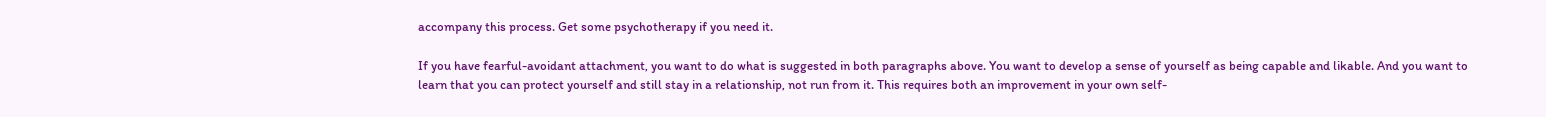accompany this process. Get some psychotherapy if you need it.

If you have fearful-avoidant attachment, you want to do what is suggested in both paragraphs above. You want to develop a sense of yourself as being capable and likable. And you want to learn that you can protect yourself and still stay in a relationship, not run from it. This requires both an improvement in your own self-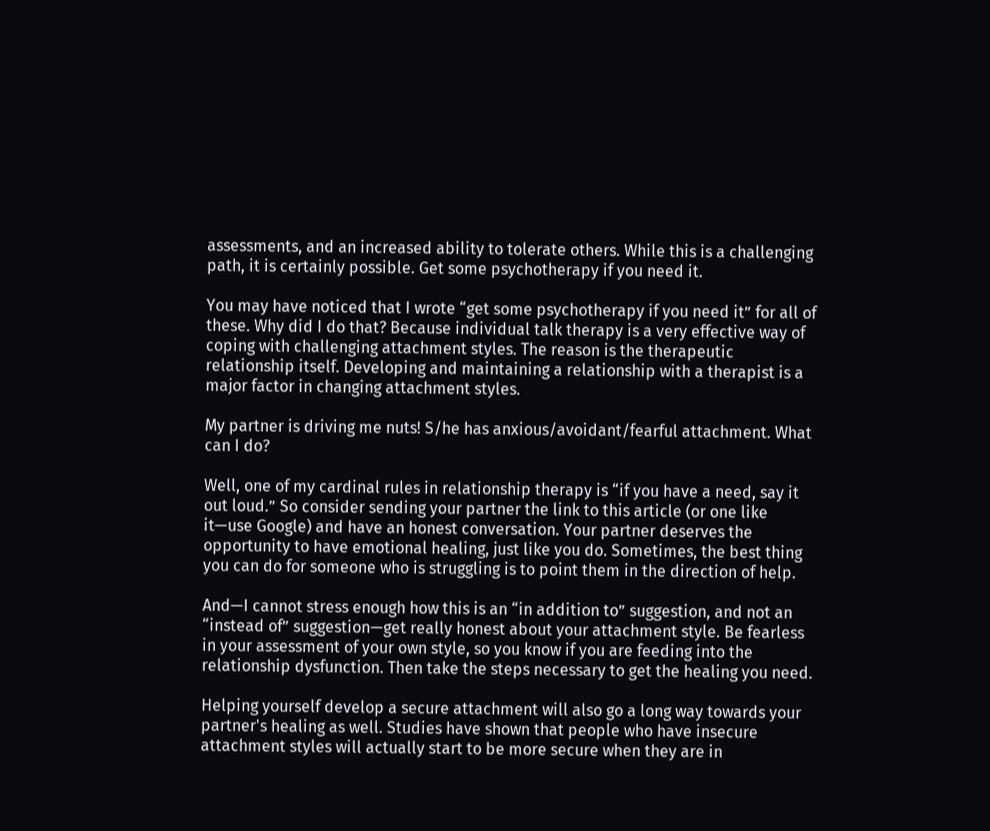assessments, and an increased ability to tolerate others. While this is a challenging path, it is certainly possible. Get some psychotherapy if you need it.

You may have noticed that I wrote “get some psychotherapy if you need it” for all of these. Why did I do that? Because individual talk therapy is a very effective way of coping with challenging attachment styles. The reason is the therapeutic relationship itself. Developing and maintaining a relationship with a therapist is a major factor in changing attachment styles.

My partner is driving me nuts! S/he has anxious/avoidant/fearful attachment. What can I do?

Well, one of my cardinal rules in relationship therapy is “if you have a need, say it out loud.” So consider sending your partner the link to this article (or one like it—use Google) and have an honest conversation. Your partner deserves the opportunity to have emotional healing, just like you do. Sometimes, the best thing you can do for someone who is struggling is to point them in the direction of help.

And—I cannot stress enough how this is an “in addition to” suggestion, and not an “instead of” suggestion—get really honest about your attachment style. Be fearless in your assessment of your own style, so you know if you are feeding into the relationship dysfunction. Then take the steps necessary to get the healing you need.

Helping yourself develop a secure attachment will also go a long way towards your partner's healing as well. Studies have shown that people who have insecure attachment styles will actually start to be more secure when they are in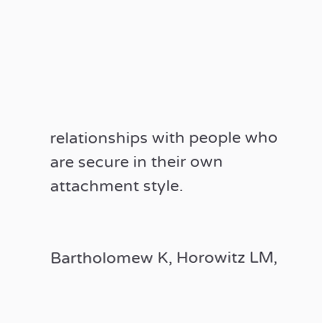relationships with people who are secure in their own attachment style.


Bartholomew K, Horowitz LM,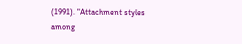(1991). "Attachment styles among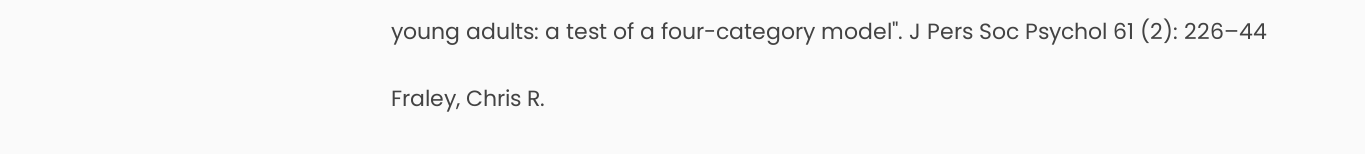young adults: a test of a four-category model". J Pers Soc Psychol 61 (2): 226–44

Fraley, Chris R.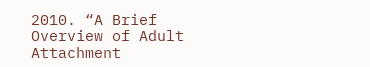2010. “A Brief Overview of Adult Attachment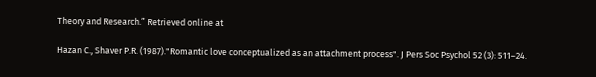Theory and Research.” Retrieved online at

Hazan C., Shaver P.R. (1987)."Romantic love conceptualized as an attachment process". J Pers Soc Psychol 52 (3): 511–24.